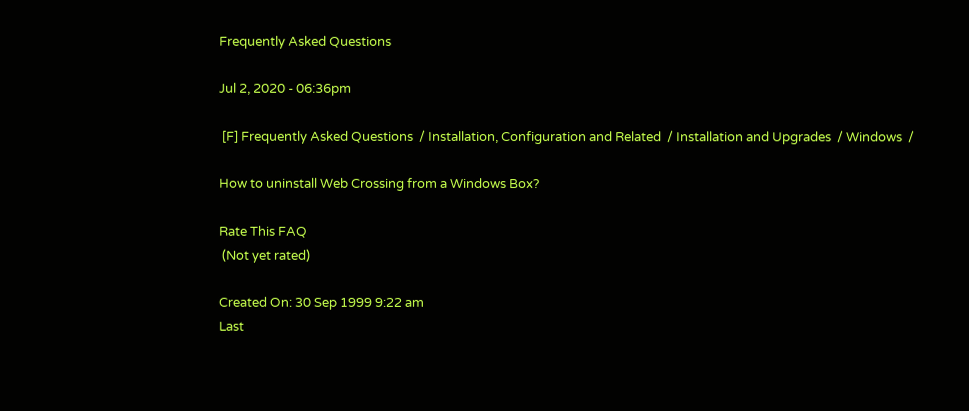Frequently Asked Questions

Jul 2, 2020 - 06:36pm

 [F] Frequently Asked Questions  / Installation, Configuration and Related  / Installation and Upgrades  / Windows  /

How to uninstall Web Crossing from a Windows Box?

Rate This FAQ
 (Not yet rated)

Created On: 30 Sep 1999 9:22 am
Last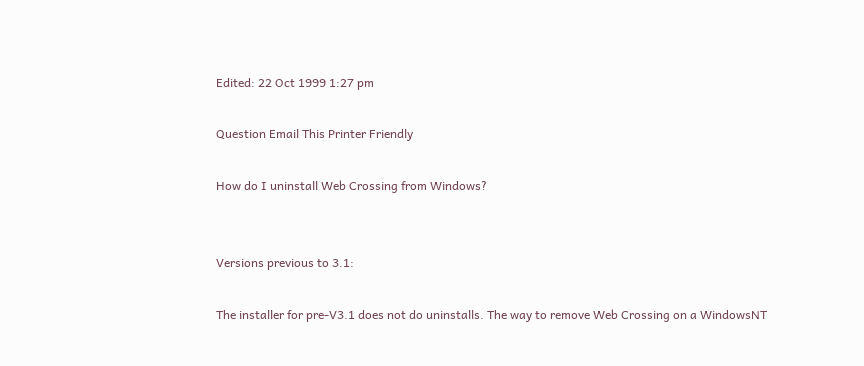Edited: 22 Oct 1999 1:27 pm

Question Email This Printer Friendly

How do I uninstall Web Crossing from Windows?


Versions previous to 3.1:

The installer for pre-V3.1 does not do uninstalls. The way to remove Web Crossing on a WindowsNT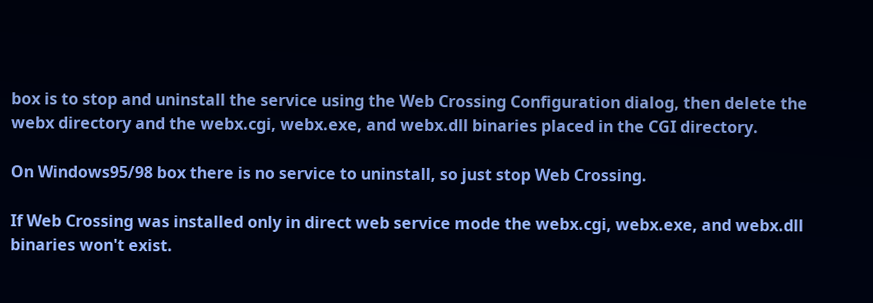box is to stop and uninstall the service using the Web Crossing Configuration dialog, then delete the webx directory and the webx.cgi, webx.exe, and webx.dll binaries placed in the CGI directory.

On Windows95/98 box there is no service to uninstall, so just stop Web Crossing.

If Web Crossing was installed only in direct web service mode the webx.cgi, webx.exe, and webx.dll binaries won't exist.